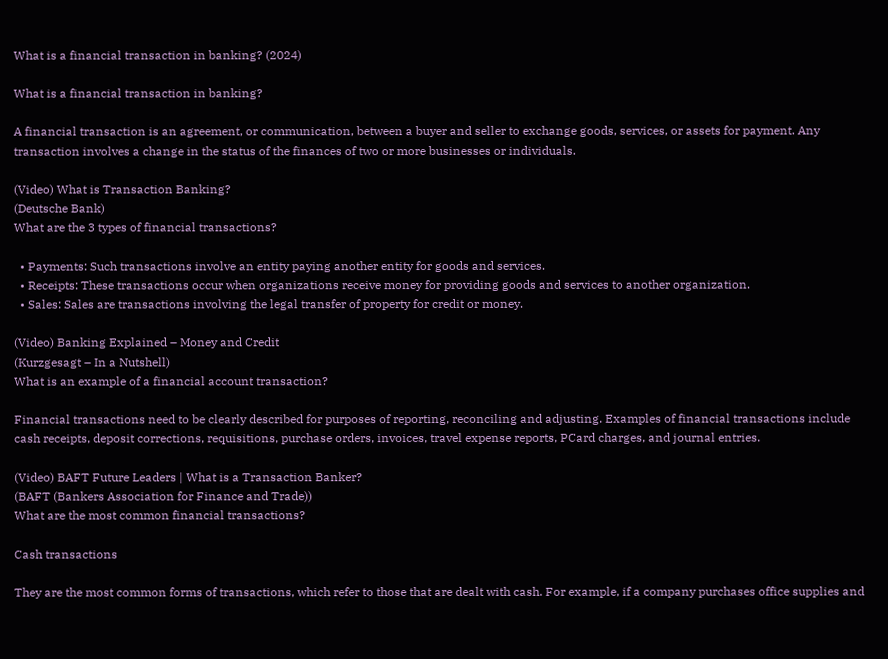What is a financial transaction in banking? (2024)

What is a financial transaction in banking?

A financial transaction is an agreement, or communication, between a buyer and seller to exchange goods, services, or assets for payment. Any transaction involves a change in the status of the finances of two or more businesses or individuals.

(Video) What is Transaction Banking?
(Deutsche Bank)
What are the 3 types of financial transactions?

  • Payments: Such transactions involve an entity paying another entity for goods and services.
  • Receipts: These transactions occur when organizations receive money for providing goods and services to another organization.
  • Sales: Sales are transactions involving the legal transfer of property for credit or money.

(Video) Banking Explained – Money and Credit
(Kurzgesagt – In a Nutshell)
What is an example of a financial account transaction?

Financial transactions need to be clearly described for purposes of reporting, reconciling and adjusting. Examples of financial transactions include cash receipts, deposit corrections, requisitions, purchase orders, invoices, travel expense reports, PCard charges, and journal entries.

(Video) BAFT Future Leaders | What is a Transaction Banker?
(BAFT (Bankers Association for Finance and Trade))
What are the most common financial transactions?

Cash transactions

They are the most common forms of transactions, which refer to those that are dealt with cash. For example, if a company purchases office supplies and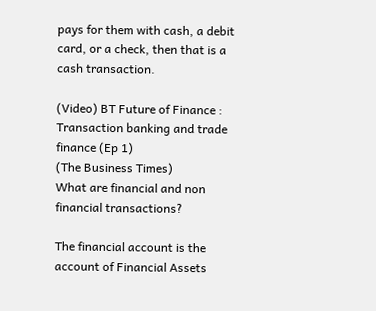pays for them with cash, a debit card, or a check, then that is a cash transaction.

(Video) BT Future of Finance : Transaction banking and trade finance (Ep 1)
(The Business Times)
What are financial and non financial transactions?

The financial account is the account of Financial Assets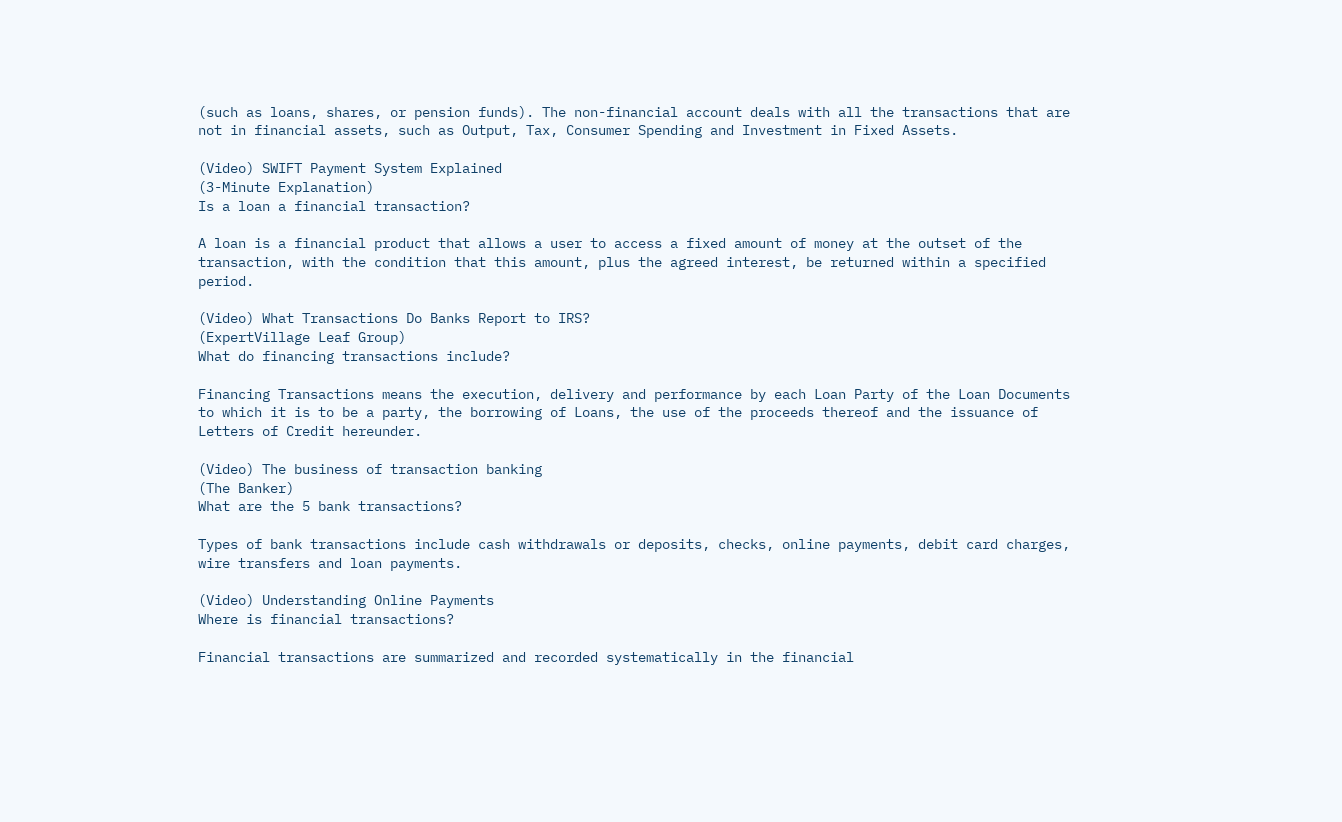(such as loans, shares, or pension funds). The non-financial account deals with all the transactions that are not in financial assets, such as Output, Tax, Consumer Spending and Investment in Fixed Assets.

(Video) SWIFT Payment System Explained
(3-Minute Explanation)
Is a loan a financial transaction?

A loan is a financial product that allows a user to access a fixed amount of money at the outset of the transaction, with the condition that this amount, plus the agreed interest, be returned within a specified period.

(Video) What Transactions Do Banks Report to IRS?
(ExpertVillage Leaf Group)
What do financing transactions include?

Financing Transactions means the execution, delivery and performance by each Loan Party of the Loan Documents to which it is to be a party, the borrowing of Loans, the use of the proceeds thereof and the issuance of Letters of Credit hereunder.

(Video) The business of transaction banking
(The Banker)
What are the 5 bank transactions?

Types of bank transactions include cash withdrawals or deposits, checks, online payments, debit card charges, wire transfers and loan payments.

(Video) Understanding Online Payments
Where is financial transactions?

Financial transactions are summarized and recorded systematically in the financial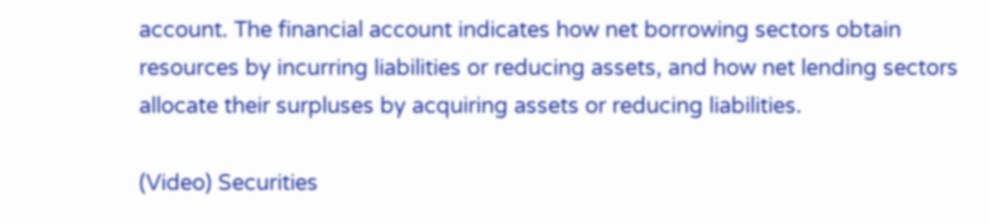account. The financial account indicates how net borrowing sectors obtain resources by incurring liabilities or reducing assets, and how net lending sectors allocate their surpluses by acquiring assets or reducing liabilities.

(Video) Securities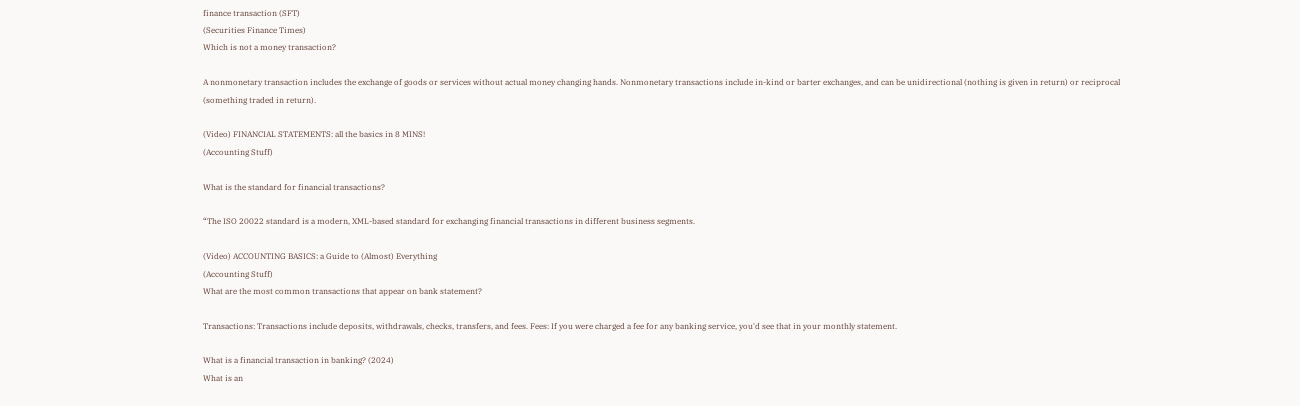finance transaction (SFT)
(Securities Finance Times)
Which is not a money transaction?

A nonmonetary transaction includes the exchange of goods or services without actual money changing hands. Nonmonetary transactions include in-kind or barter exchanges, and can be unidirectional (nothing is given in return) or reciprocal (something traded in return).

(Video) FINANCIAL STATEMENTS: all the basics in 8 MINS!
(Accounting Stuff)

What is the standard for financial transactions?

“The ISO 20022 standard is a modern, XML-based standard for exchanging financial transactions in different business segments.

(Video) ACCOUNTING BASICS: a Guide to (Almost) Everything
(Accounting Stuff)
What are the most common transactions that appear on bank statement?

Transactions: Transactions include deposits, withdrawals, checks, transfers, and fees. Fees: If you were charged a fee for any banking service, you'd see that in your monthly statement.

What is a financial transaction in banking? (2024)
What is an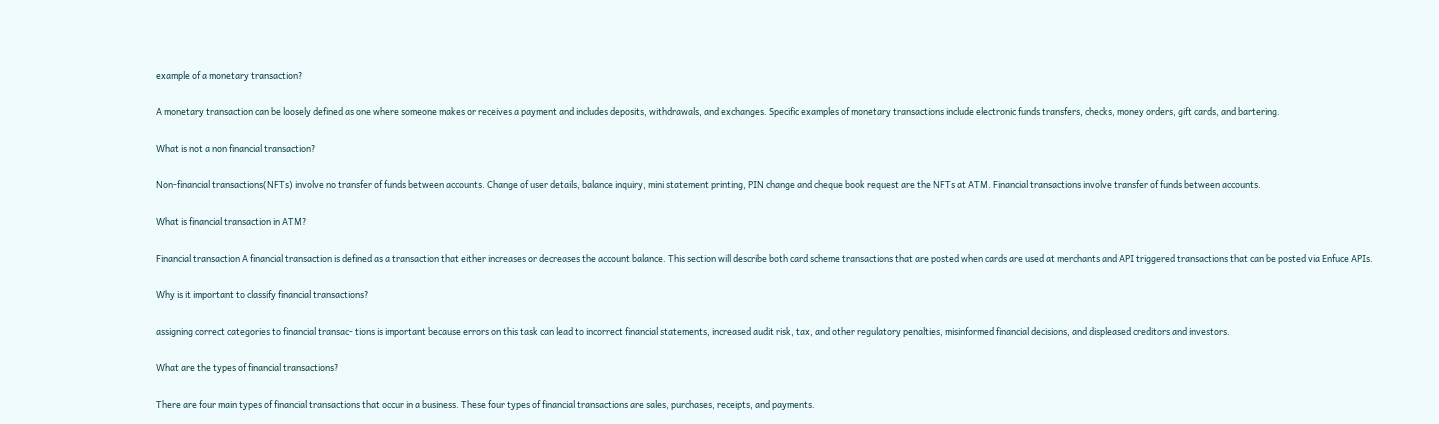example of a monetary transaction?

A monetary transaction can be loosely defined as one where someone makes or receives a payment and includes deposits, withdrawals, and exchanges. Specific examples of monetary transactions include electronic funds transfers, checks, money orders, gift cards, and bartering.

What is not a non financial transaction?

Non-financial transactions(NFTs) involve no transfer of funds between accounts. Change of user details, balance inquiry, mini statement printing, PIN change and cheque book request are the NFTs at ATM. Financial transactions involve transfer of funds between accounts.

What is financial transaction in ATM?

Financial transaction A financial transaction is defined as a transaction that either increases or decreases the account balance. This section will describe both card scheme transactions that are posted when cards are used at merchants and API triggered transactions that can be posted via Enfuce APIs.

Why is it important to classify financial transactions?

assigning correct categories to financial transac- tions is important because errors on this task can lead to incorrect financial statements, increased audit risk, tax, and other regulatory penalties, misinformed financial decisions, and displeased creditors and investors.

What are the types of financial transactions?

There are four main types of financial transactions that occur in a business. These four types of financial transactions are sales, purchases, receipts, and payments.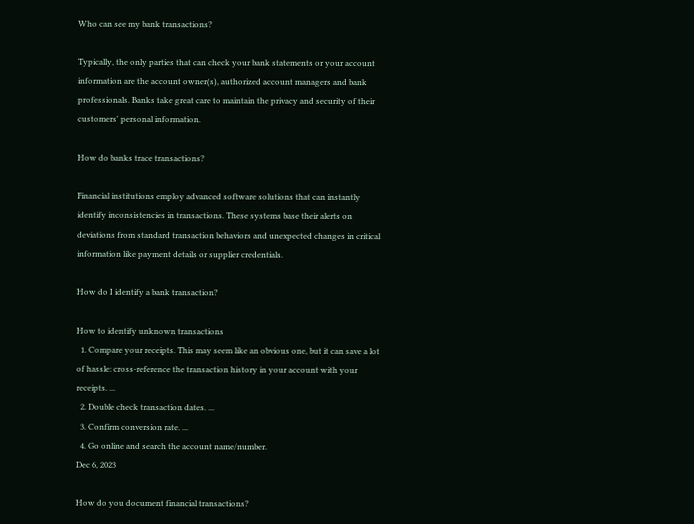Who can see my bank transactions?

Typically, the only parties that can check your bank statements or your account information are the account owner(s), authorized account managers and bank professionals. Banks take great care to maintain the privacy and security of their customers' personal information.

How do banks trace transactions?

Financial institutions employ advanced software solutions that can instantly identify inconsistencies in transactions. These systems base their alerts on deviations from standard transaction behaviors and unexpected changes in critical information like payment details or supplier credentials.

How do I identify a bank transaction?

How to identify unknown transactions
  1. Compare your receipts. This may seem like an obvious one, but it can save a lot of hassle: cross-reference the transaction history in your account with your receipts. ...
  2. Double check transaction dates. ...
  3. Confirm conversion rate. ...
  4. Go online and search the account name/number.
Dec 6, 2023

How do you document financial transactions?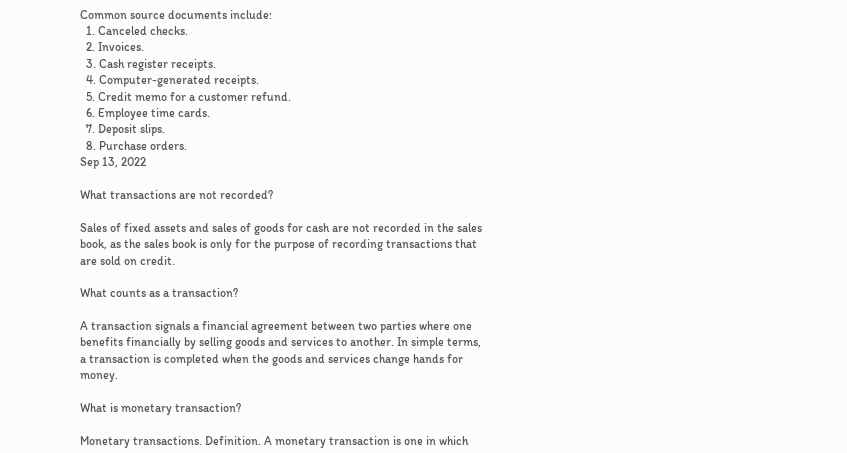Common source documents include:
  1. Canceled checks.
  2. Invoices.
  3. Cash register receipts.
  4. Computer-generated receipts.
  5. Credit memo for a customer refund.
  6. Employee time cards.
  7. Deposit slips.
  8. Purchase orders.
Sep 13, 2022

What transactions are not recorded?

Sales of fixed assets and sales of goods for cash are not recorded in the sales book, as the sales book is only for the purpose of recording transactions that are sold on credit.

What counts as a transaction?

A transaction signals a financial agreement between two parties where one benefits financially by selling goods and services to another. In simple terms, a transaction is completed when the goods and services change hands for money.

What is monetary transaction?

Monetary transactions. Definition. A monetary transaction is one in which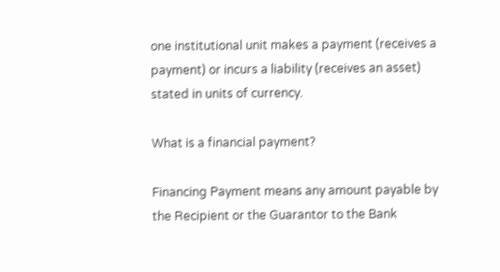one institutional unit makes a payment (receives a payment) or incurs a liability (receives an asset) stated in units of currency.

What is a financial payment?

Financing Payment means any amount payable by the Recipient or the Guarantor to the Bank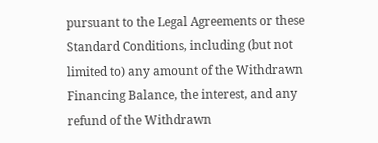pursuant to the Legal Agreements or these Standard Conditions, including (but not limited to) any amount of the Withdrawn Financing Balance, the interest, and any refund of the Withdrawn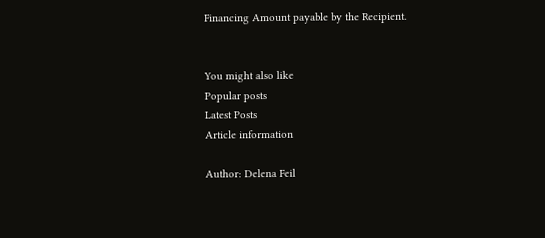Financing Amount payable by the Recipient.


You might also like
Popular posts
Latest Posts
Article information

Author: Delena Feil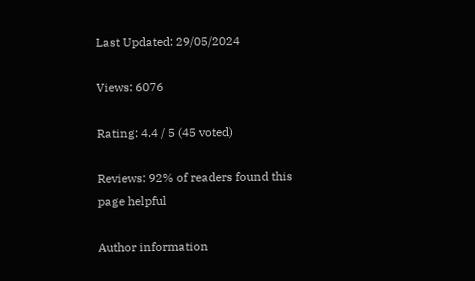Last Updated: 29/05/2024

Views: 6076

Rating: 4.4 / 5 (45 voted)

Reviews: 92% of readers found this page helpful

Author information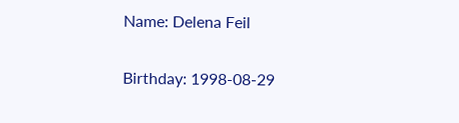Name: Delena Feil

Birthday: 1998-08-29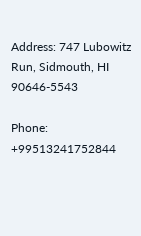Address: 747 Lubowitz Run, Sidmouth, HI 90646-5543

Phone: +99513241752844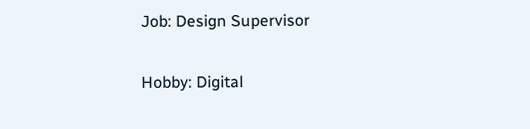Job: Design Supervisor

Hobby: Digital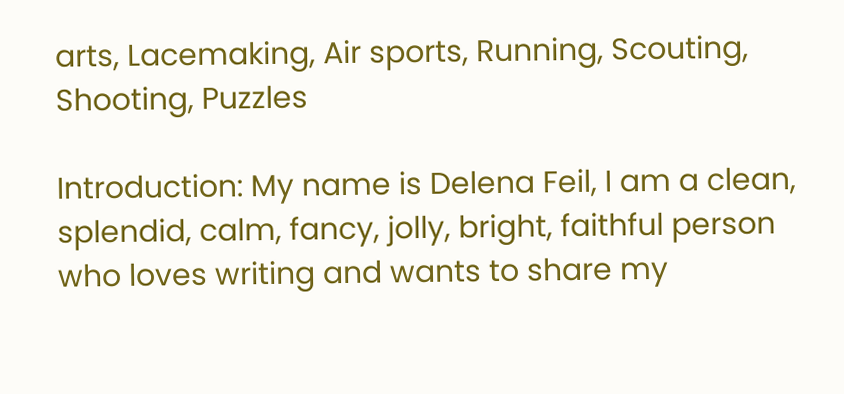arts, Lacemaking, Air sports, Running, Scouting, Shooting, Puzzles

Introduction: My name is Delena Feil, I am a clean, splendid, calm, fancy, jolly, bright, faithful person who loves writing and wants to share my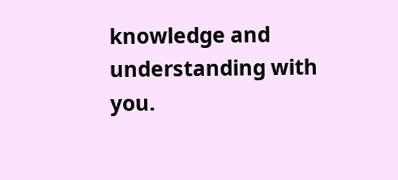knowledge and understanding with you.